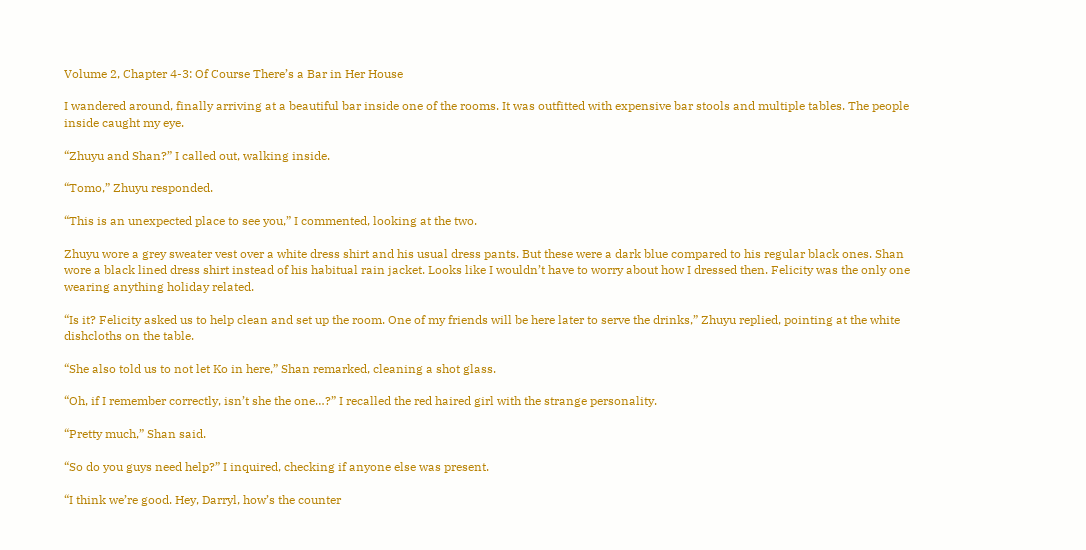Volume 2, Chapter 4-3: Of Course There’s a Bar in Her House

I wandered around, finally arriving at a beautiful bar inside one of the rooms. It was outfitted with expensive bar stools and multiple tables. The people inside caught my eye.

“Zhuyu and Shan?” I called out, walking inside.

“Tomo,” Zhuyu responded.

“This is an unexpected place to see you,” I commented, looking at the two.

Zhuyu wore a grey sweater vest over a white dress shirt and his usual dress pants. But these were a dark blue compared to his regular black ones. Shan wore a black lined dress shirt instead of his habitual rain jacket. Looks like I wouldn’t have to worry about how I dressed then. Felicity was the only one wearing anything holiday related.

“Is it? Felicity asked us to help clean and set up the room. One of my friends will be here later to serve the drinks,” Zhuyu replied, pointing at the white dishcloths on the table.

“She also told us to not let Ko in here,” Shan remarked, cleaning a shot glass.

“Oh, if I remember correctly, isn’t she the one…?” I recalled the red haired girl with the strange personality.

“Pretty much,” Shan said.

“So do you guys need help?” I inquired, checking if anyone else was present.

“I think we’re good. Hey, Darryl, how’s the counter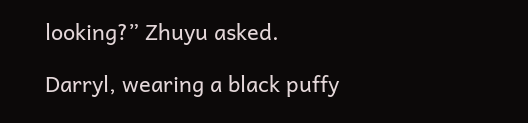looking?” Zhuyu asked.

Darryl, wearing a black puffy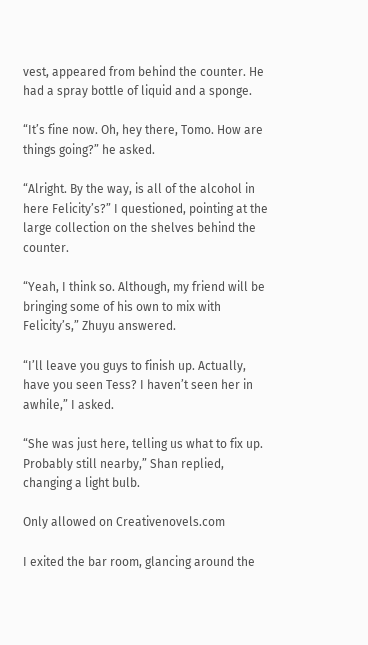vest, appeared from behind the counter. He had a spray bottle of liquid and a sponge.

“It’s fine now. Oh, hey there, Tomo. How are things going?” he asked.

“Alright. By the way, is all of the alcohol in here Felicity’s?” I questioned, pointing at the large collection on the shelves behind the counter.

“Yeah, I think so. Although, my friend will be bringing some of his own to mix with Felicity’s,” Zhuyu answered.

“I’ll leave you guys to finish up. Actually, have you seen Tess? I haven’t seen her in awhile,” I asked.

“She was just here, telling us what to fix up. Probably still nearby,” Shan replied, changing a light bulb.

Only allowed on Creativenovels.com

I exited the bar room, glancing around the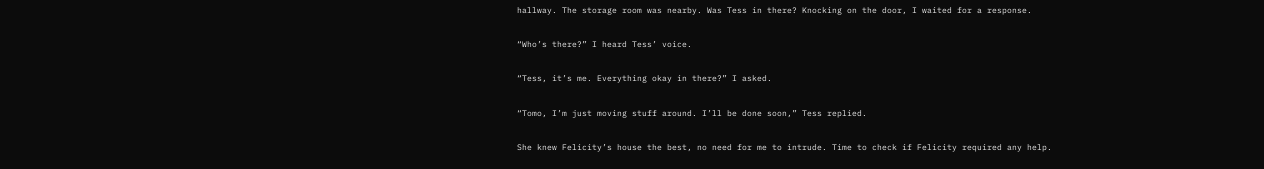hallway. The storage room was nearby. Was Tess in there? Knocking on the door, I waited for a response.

“Who’s there?” I heard Tess’ voice.

“Tess, it’s me. Everything okay in there?” I asked.

“Tomo, I’m just moving stuff around. I’ll be done soon,” Tess replied.

She knew Felicity’s house the best, no need for me to intrude. Time to check if Felicity required any help.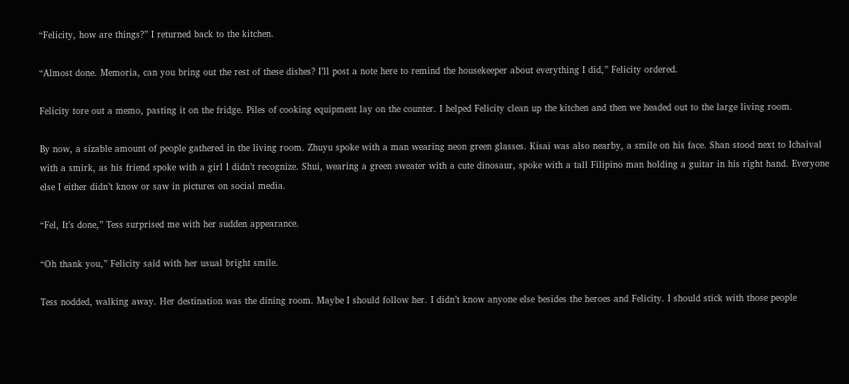“Felicity, how are things?” I returned back to the kitchen.

“Almost done. Memoria, can you bring out the rest of these dishes? I’ll post a note here to remind the housekeeper about everything I did,” Felicity ordered.

Felicity tore out a memo, pasting it on the fridge. Piles of cooking equipment lay on the counter. I helped Felicity clean up the kitchen and then we headed out to the large living room.

By now, a sizable amount of people gathered in the living room. Zhuyu spoke with a man wearing neon green glasses. Kisai was also nearby, a smile on his face. Shan stood next to Ichaival with a smirk, as his friend spoke with a girl I didn’t recognize. Shui, wearing a green sweater with a cute dinosaur, spoke with a tall Filipino man holding a guitar in his right hand. Everyone else I either didn’t know or saw in pictures on social media.

“Fel, It’s done,” Tess surprised me with her sudden appearance.

“Oh thank you,” Felicity said with her usual bright smile.

Tess nodded, walking away. Her destination was the dining room. Maybe I should follow her. I didn’t know anyone else besides the heroes and Felicity. I should stick with those people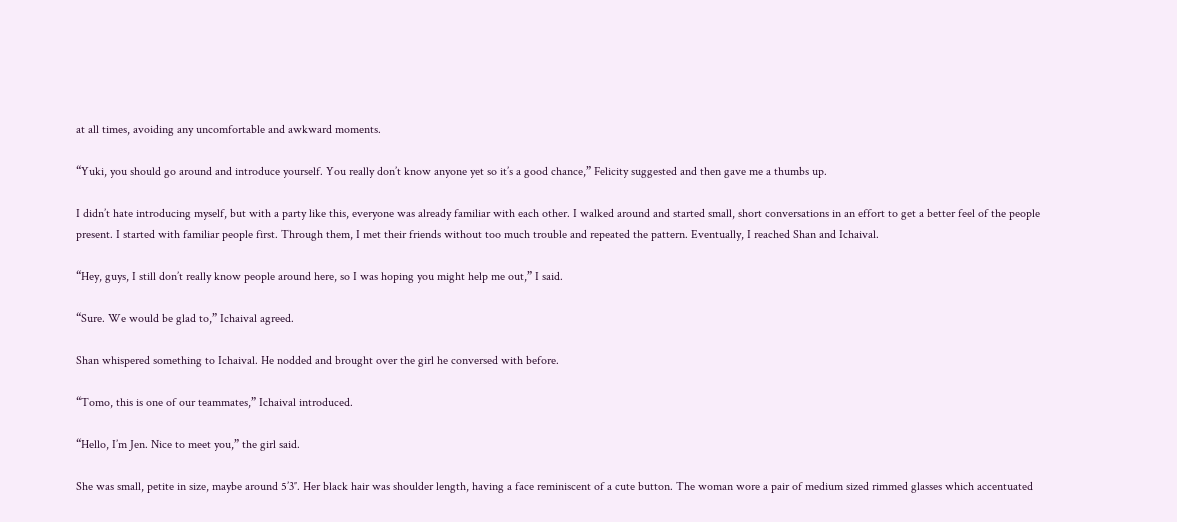at all times, avoiding any uncomfortable and awkward moments.

“Yuki, you should go around and introduce yourself. You really don’t know anyone yet so it’s a good chance,” Felicity suggested and then gave me a thumbs up.

I didn’t hate introducing myself, but with a party like this, everyone was already familiar with each other. I walked around and started small, short conversations in an effort to get a better feel of the people present. I started with familiar people first. Through them, I met their friends without too much trouble and repeated the pattern. Eventually, I reached Shan and Ichaival.

“Hey, guys, I still don’t really know people around here, so I was hoping you might help me out,” I said.

“Sure. We would be glad to,” Ichaival agreed.

Shan whispered something to Ichaival. He nodded and brought over the girl he conversed with before.

“Tomo, this is one of our teammates,” Ichaival introduced.

“Hello, I’m Jen. Nice to meet you,” the girl said.

She was small, petite in size, maybe around 5’3″. Her black hair was shoulder length, having a face reminiscent of a cute button. The woman wore a pair of medium sized rimmed glasses which accentuated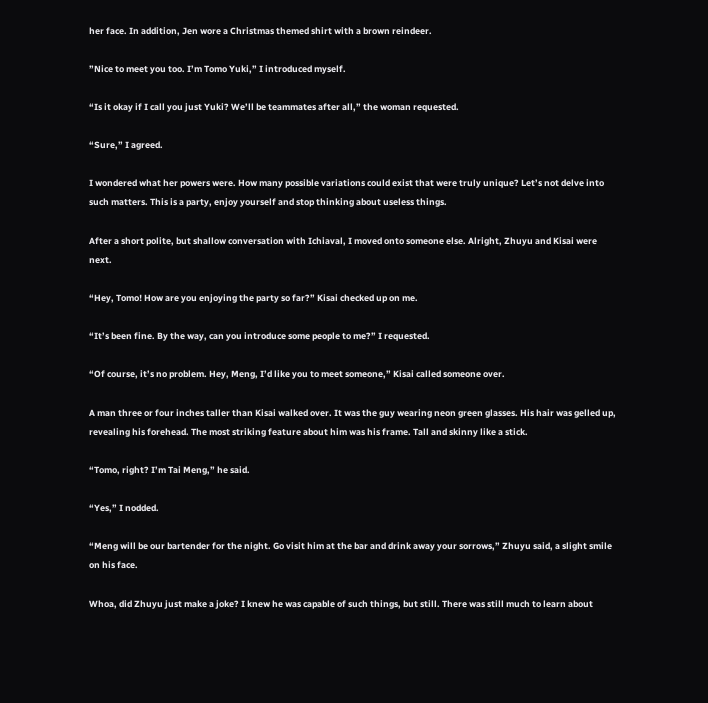her face. In addition, Jen wore a Christmas themed shirt with a brown reindeer.

”Nice to meet you too. I’m Tomo Yuki,” I introduced myself.

“Is it okay if I call you just Yuki? We’ll be teammates after all,” the woman requested.

“Sure,” I agreed.

I wondered what her powers were. How many possible variations could exist that were truly unique? Let’s not delve into such matters. This is a party, enjoy yourself and stop thinking about useless things.

After a short polite, but shallow conversation with Ichiaval, I moved onto someone else. Alright, Zhuyu and Kisai were next.

“Hey, Tomo! How are you enjoying the party so far?” Kisai checked up on me.

“It’s been fine. By the way, can you introduce some people to me?” I requested.

“Of course, it’s no problem. Hey, Meng, I’d like you to meet someone,” Kisai called someone over.

A man three or four inches taller than Kisai walked over. It was the guy wearing neon green glasses. His hair was gelled up, revealing his forehead. The most striking feature about him was his frame. Tall and skinny like a stick.

“Tomo, right? I’m Tai Meng,” he said.

“Yes,” I nodded.

“Meng will be our bartender for the night. Go visit him at the bar and drink away your sorrows,” Zhuyu said, a slight smile on his face.

Whoa, did Zhuyu just make a joke? I knew he was capable of such things, but still. There was still much to learn about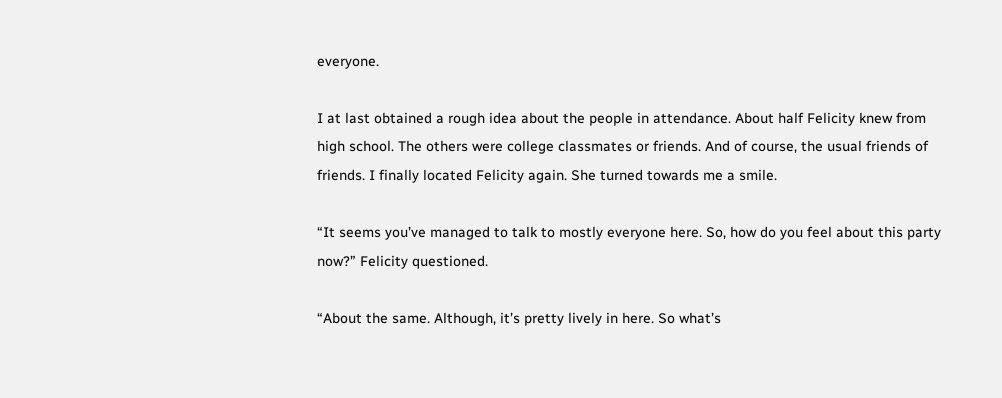everyone.

I at last obtained a rough idea about the people in attendance. About half Felicity knew from high school. The others were college classmates or friends. And of course, the usual friends of friends. I finally located Felicity again. She turned towards me a smile.

“It seems you’ve managed to talk to mostly everyone here. So, how do you feel about this party now?” Felicity questioned.

“About the same. Although, it’s pretty lively in here. So what’s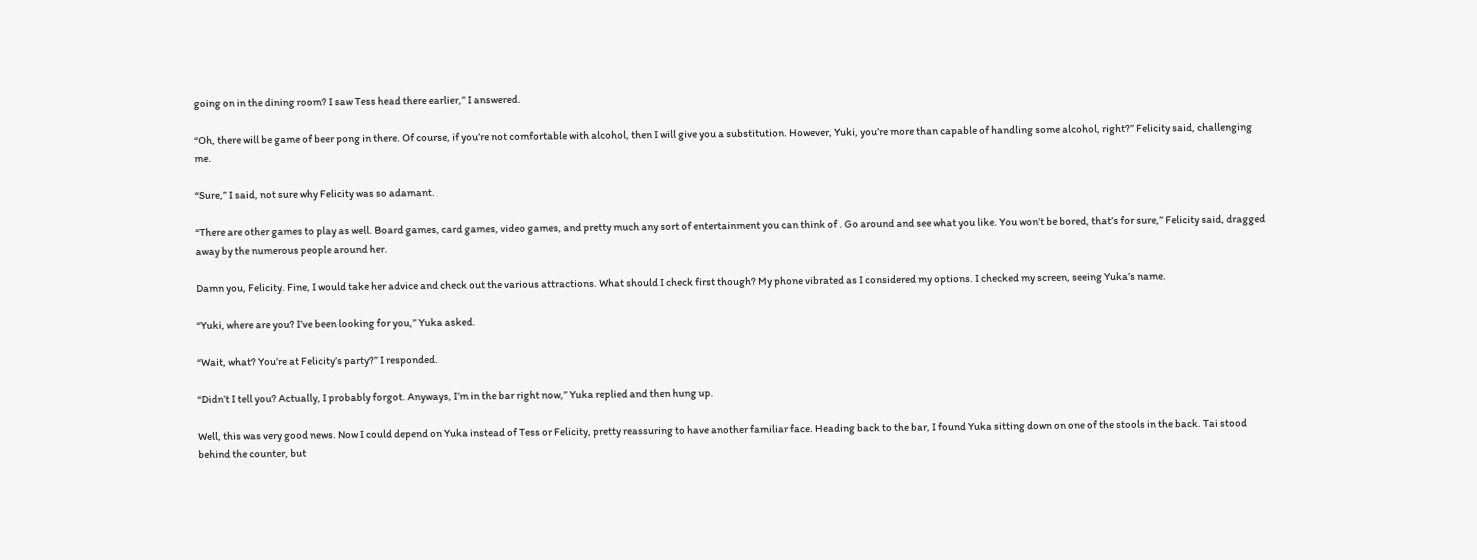going on in the dining room? I saw Tess head there earlier,” I answered.

“Oh, there will be game of beer pong in there. Of course, if you’re not comfortable with alcohol, then I will give you a substitution. However, Yuki, you’re more than capable of handling some alcohol, right?” Felicity said, challenging me.

“Sure,” I said, not sure why Felicity was so adamant.

“There are other games to play as well. Board games, card games, video games, and pretty much any sort of entertainment you can think of . Go around and see what you like. You won’t be bored, that’s for sure,” Felicity said, dragged away by the numerous people around her.

Damn you, Felicity. Fine, I would take her advice and check out the various attractions. What should I check first though? My phone vibrated as I considered my options. I checked my screen, seeing Yuka’s name.

“Yuki, where are you? I’ve been looking for you,” Yuka asked.

“Wait, what? You’re at Felicity’s party?” I responded.

“Didn’t I tell you? Actually, I probably forgot. Anyways, I’m in the bar right now,” Yuka replied and then hung up.

Well, this was very good news. Now I could depend on Yuka instead of Tess or Felicity, pretty reassuring to have another familiar face. Heading back to the bar, I found Yuka sitting down on one of the stools in the back. Tai stood behind the counter, but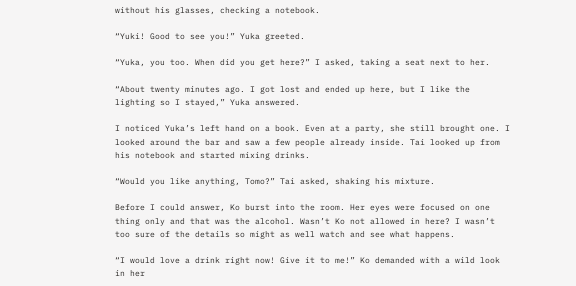without his glasses, checking a notebook.

“Yuki! Good to see you!” Yuka greeted.

“Yuka, you too. When did you get here?” I asked, taking a seat next to her.

“About twenty minutes ago. I got lost and ended up here, but I like the lighting so I stayed,” Yuka answered.

I noticed Yuka’s left hand on a book. Even at a party, she still brought one. I looked around the bar and saw a few people already inside. Tai looked up from his notebook and started mixing drinks.

“Would you like anything, Tomo?” Tai asked, shaking his mixture.

Before I could answer, Ko burst into the room. Her eyes were focused on one thing only and that was the alcohol. Wasn’t Ko not allowed in here? I wasn’t too sure of the details so might as well watch and see what happens.

“I would love a drink right now! Give it to me!” Ko demanded with a wild look in her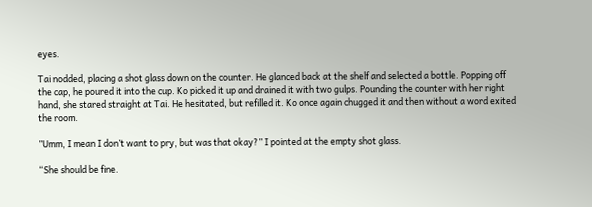eyes.

Tai nodded, placing a shot glass down on the counter. He glanced back at the shelf and selected a bottle. Popping off the cap, he poured it into the cup. Ko picked it up and drained it with two gulps. Pounding the counter with her right hand, she stared straight at Tai. He hesitated, but refilled it. Ko once again chugged it and then without a word exited the room.

”Umm, I mean I don’t want to pry, but was that okay?” I pointed at the empty shot glass.

“She should be fine.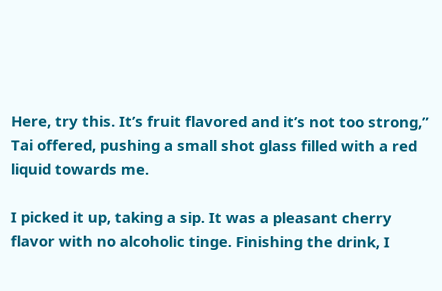Here, try this. It’s fruit flavored and it’s not too strong,” Tai offered, pushing a small shot glass filled with a red liquid towards me.

I picked it up, taking a sip. It was a pleasant cherry flavor with no alcoholic tinge. Finishing the drink, I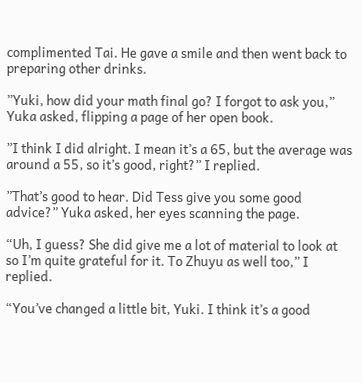complimented Tai. He gave a smile and then went back to preparing other drinks.

”Yuki, how did your math final go? I forgot to ask you,” Yuka asked, flipping a page of her open book.

”I think I did alright. I mean it’s a 65, but the average was around a 55, so it’s good, right?” I replied.

”That’s good to hear. Did Tess give you some good advice?” Yuka asked, her eyes scanning the page.

“Uh, I guess? She did give me a lot of material to look at so I’m quite grateful for it. To Zhuyu as well too,” I replied.

“You’ve changed a little bit, Yuki. I think it’s a good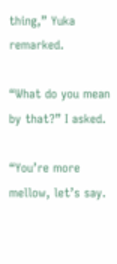thing,” Yuka remarked.

“What do you mean by that?” I asked.

“You’re more mellow, let’s say.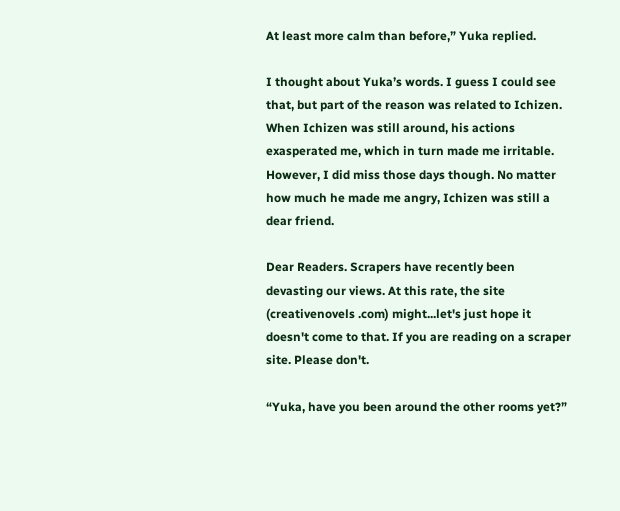At least more calm than before,” Yuka replied.

I thought about Yuka’s words. I guess I could see that, but part of the reason was related to Ichizen. When Ichizen was still around, his actions exasperated me, which in turn made me irritable. However, I did miss those days though. No matter how much he made me angry, Ichizen was still a dear friend.

Dear Readers. Scrapers have recently been devasting our views. At this rate, the site (creativenovels .com) might...let's just hope it doesn't come to that. If you are reading on a scraper site. Please don't.

“Yuka, have you been around the other rooms yet?”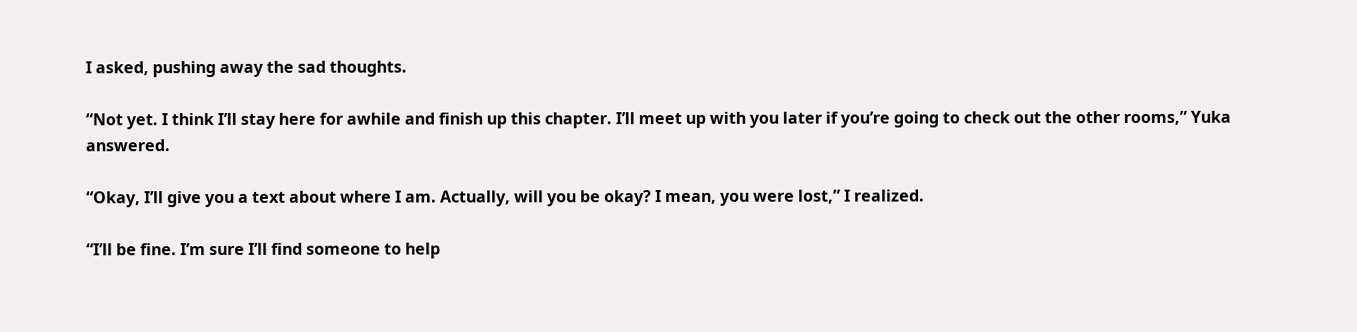I asked, pushing away the sad thoughts.

“Not yet. I think I’ll stay here for awhile and finish up this chapter. I’ll meet up with you later if you’re going to check out the other rooms,” Yuka answered.

“Okay, I’ll give you a text about where I am. Actually, will you be okay? I mean, you were lost,” I realized.

“I’ll be fine. I’m sure I’ll find someone to help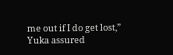me out if I do get lost,” Yuka assured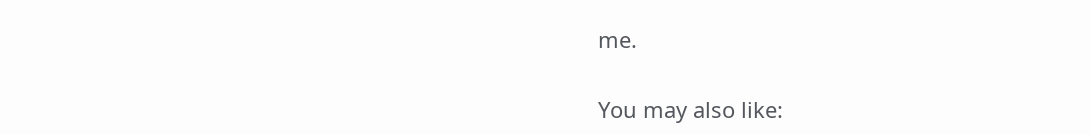me.

You may also like: